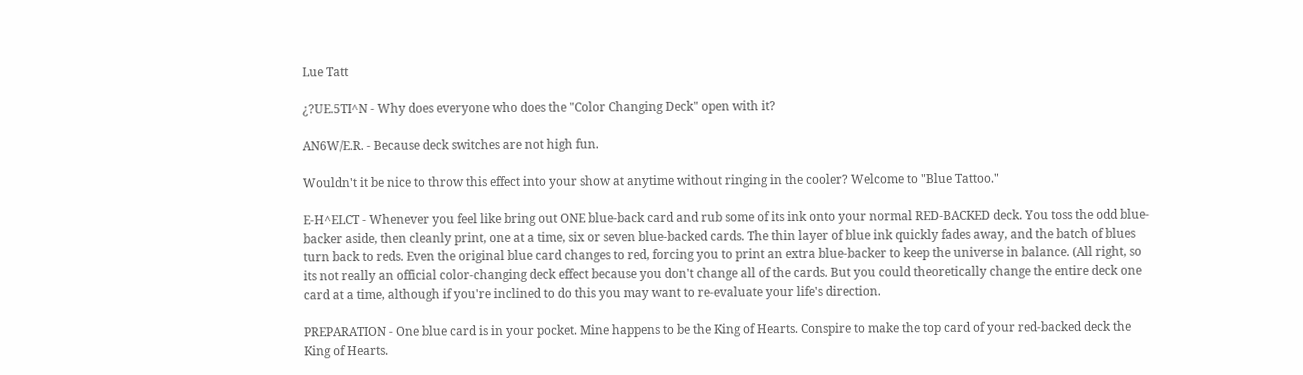Lue Tatt

¿?UE.5TI^N - Why does everyone who does the "Color Changing Deck" open with it?

AN6W/E.R. - Because deck switches are not high fun.

Wouldn't it be nice to throw this effect into your show at anytime without ringing in the cooler? Welcome to "Blue Tattoo."

E-H^ELCT - Whenever you feel like bring out ONE blue-back card and rub some of its ink onto your normal RED-BACKED deck. You toss the odd blue-backer aside, then cleanly print, one at a time, six or seven blue-backed cards. The thin layer of blue ink quickly fades away, and the batch of blues turn back to reds. Even the original blue card changes to red, forcing you to print an extra blue-backer to keep the universe in balance. (All right, so its not really an official color-changing deck effect because you don't change all of the cards. But you could theoretically change the entire deck one card at a time, although if you're inclined to do this you may want to re-evaluate your life's direction.

PREPARATION - One blue card is in your pocket. Mine happens to be the King of Hearts. Conspire to make the top card of your red-backed deck the King of Hearts.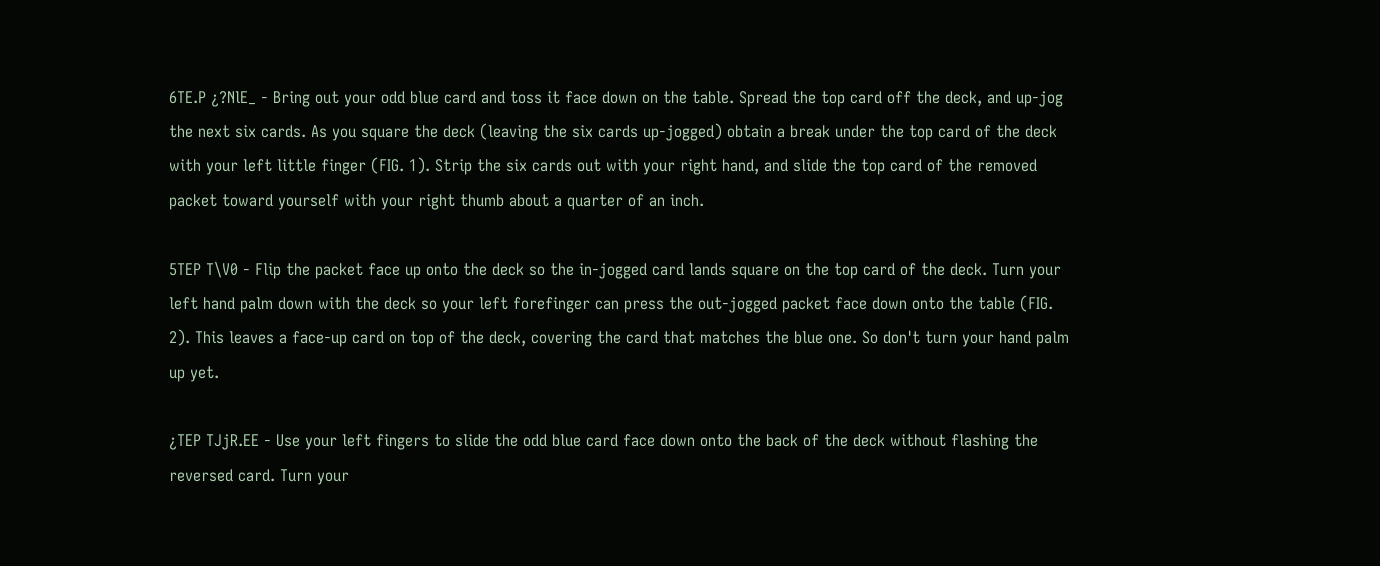6TE.P ¿?NlE_ - Bring out your odd blue card and toss it face down on the table. Spread the top card off the deck, and up-jog the next six cards. As you square the deck (leaving the six cards up-jogged) obtain a break under the top card of the deck with your left little finger (FIG. 1). Strip the six cards out with your right hand, and slide the top card of the removed packet toward yourself with your right thumb about a quarter of an inch.

5TEP T\V0 - Flip the packet face up onto the deck so the in-jogged card lands square on the top card of the deck. Turn your left hand palm down with the deck so your left forefinger can press the out-jogged packet face down onto the table (FIG. 2). This leaves a face-up card on top of the deck, covering the card that matches the blue one. So don't turn your hand palm up yet.

¿TEP TJjR.EE - Use your left fingers to slide the odd blue card face down onto the back of the deck without flashing the reversed card. Turn your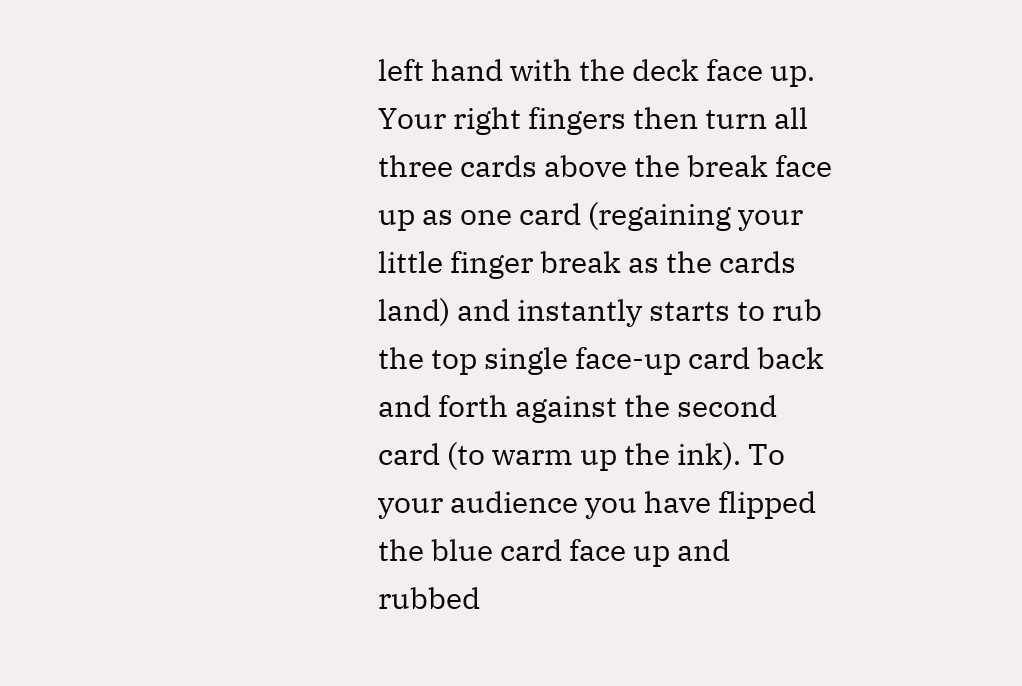left hand with the deck face up. Your right fingers then turn all three cards above the break face up as one card (regaining your little finger break as the cards land) and instantly starts to rub the top single face-up card back and forth against the second card (to warm up the ink). To your audience you have flipped the blue card face up and rubbed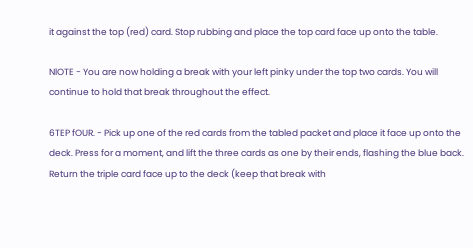it against the top (red) card. Stop rubbing and place the top card face up onto the table.

NlOTE - You are now holding a break with your left pinky under the top two cards. You will continue to hold that break throughout the effect.

6TEP fOUR. - Pick up one of the red cards from the tabled packet and place it face up onto the deck. Press for a moment, and lift the three cards as one by their ends, flashing the blue back. Return the triple card face up to the deck (keep that break with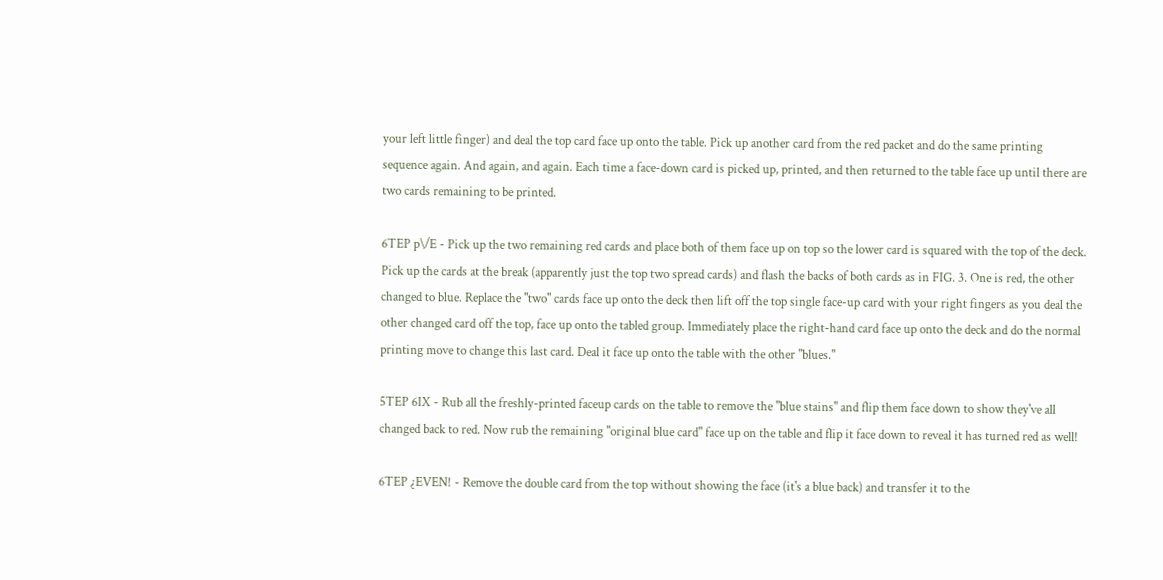your left little finger) and deal the top card face up onto the table. Pick up another card from the red packet and do the same printing sequence again. And again, and again. Each time a face-down card is picked up, printed, and then returned to the table face up until there are two cards remaining to be printed.

6TEP p\/E - Pick up the two remaining red cards and place both of them face up on top so the lower card is squared with the top of the deck. Pick up the cards at the break (apparently just the top two spread cards) and flash the backs of both cards as in FIG. 3. One is red, the other changed to blue. Replace the "two" cards face up onto the deck then lift off the top single face-up card with your right fingers as you deal the other changed card off the top, face up onto the tabled group. Immediately place the right-hand card face up onto the deck and do the normal printing move to change this last card. Deal it face up onto the table with the other "blues."

5TEP 6IX - Rub all the freshly-printed faceup cards on the table to remove the "blue stains" and flip them face down to show they've all changed back to red. Now rub the remaining "original blue card" face up on the table and flip it face down to reveal it has turned red as well!

6TEP ¿EVEN! - Remove the double card from the top without showing the face (it's a blue back) and transfer it to the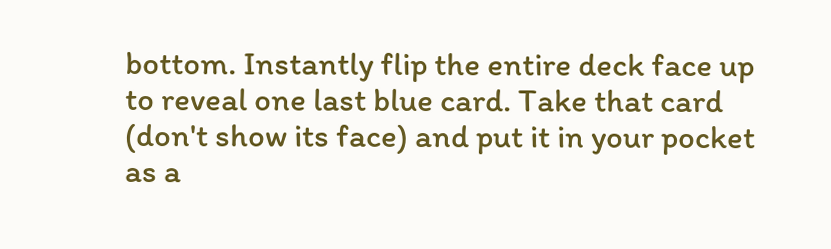bottom. Instantly flip the entire deck face up to reveal one last blue card. Take that card (don't show its face) and put it in your pocket as a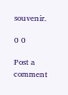souvenir.

0 0

Post a comment